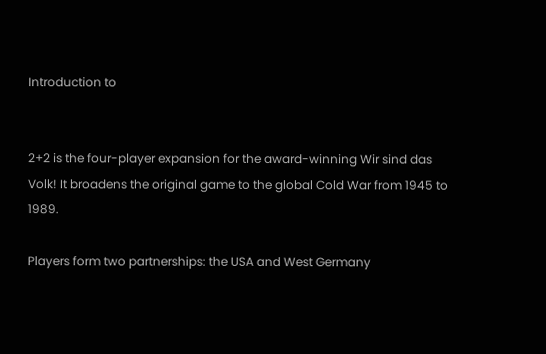Introduction to


2+2 is the four-player expansion for the award-winning Wir sind das Volk! It broadens the original game to the global Cold War from 1945 to 1989.

Players form two partnerships: the USA and West Germany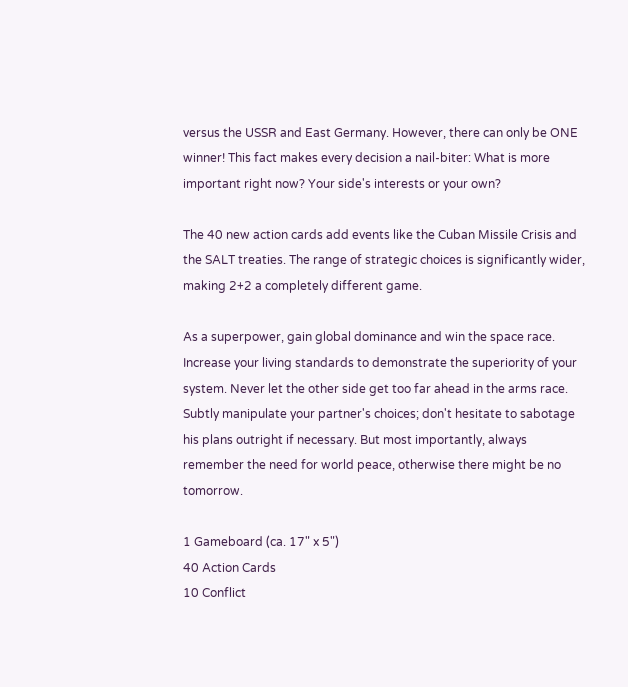versus the USSR and East Germany. However, there can only be ONE winner! This fact makes every decision a nail-biter: What is more important right now? Your side's interests or your own?

The 40 new action cards add events like the Cuban Missile Crisis and the SALT treaties. The range of strategic choices is significantly wider, making 2+2 a completely different game.

As a superpower, gain global dominance and win the space race. Increase your living standards to demonstrate the superiority of your system. Never let the other side get too far ahead in the arms race. Subtly manipulate your partner's choices; don't hesitate to sabotage his plans outright if necessary. But most importantly, always remember the need for world peace, otherwise there might be no tomorrow.

1 Gameboard (ca. 17" x 5")
40 Action Cards
10 Conflict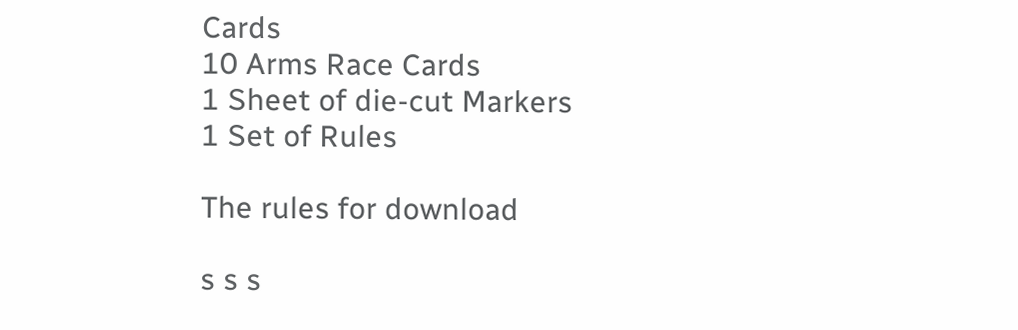Cards
10 Arms Race Cards
1 Sheet of die-cut Markers
1 Set of Rules

The rules for download

s s s